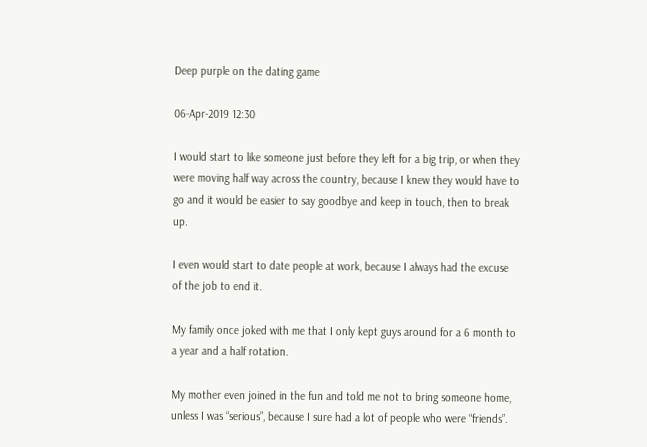Deep purple on the dating game

06-Apr-2019 12:30

I would start to like someone just before they left for a big trip, or when they were moving half way across the country, because I knew they would have to go and it would be easier to say goodbye and keep in touch, then to break up.

I even would start to date people at work, because I always had the excuse of the job to end it.

My family once joked with me that I only kept guys around for a 6 month to a year and a half rotation.

My mother even joined in the fun and told me not to bring someone home, unless I was “serious”, because I sure had a lot of people who were “friends”.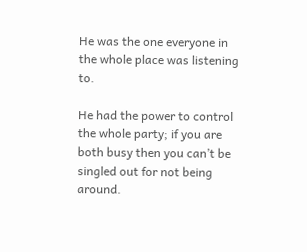He was the one everyone in the whole place was listening to.

He had the power to control the whole party; if you are both busy then you can’t be singled out for not being around.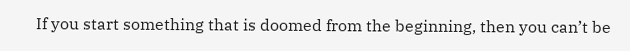If you start something that is doomed from the beginning, then you can’t be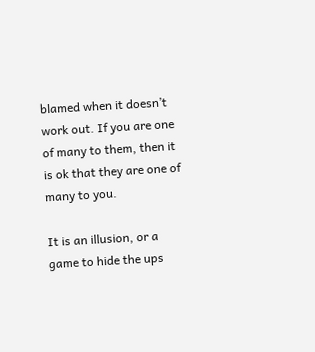blamed when it doesn’t work out. If you are one of many to them, then it is ok that they are one of many to you.

It is an illusion, or a game to hide the ups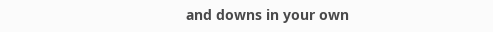and downs in your own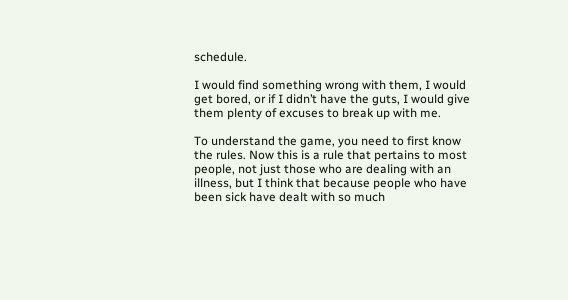schedule.

I would find something wrong with them, I would get bored, or if I didn’t have the guts, I would give them plenty of excuses to break up with me.

To understand the game, you need to first know the rules. Now this is a rule that pertains to most people, not just those who are dealing with an illness, but I think that because people who have been sick have dealt with so much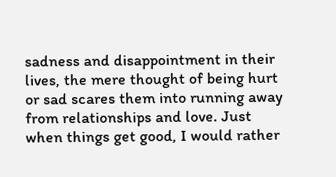sadness and disappointment in their lives, the mere thought of being hurt or sad scares them into running away from relationships and love. Just when things get good, I would rather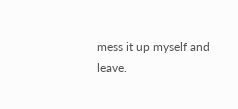mess it up myself and leave.